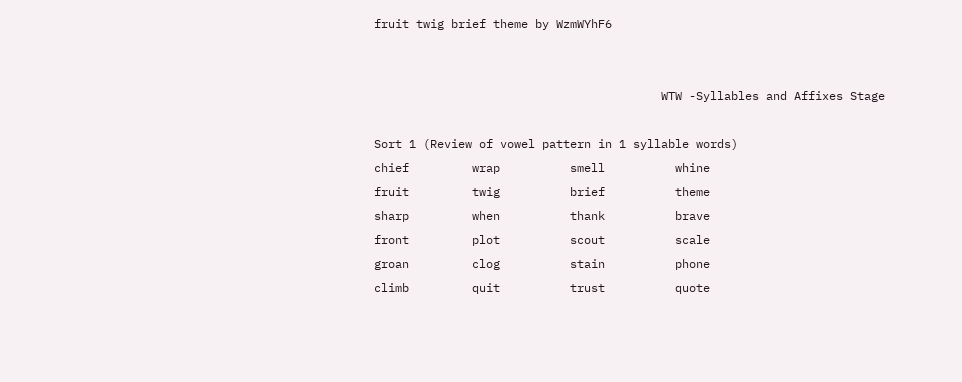fruit twig brief theme by WzmWYhF6


                                         WTW -Syllables and Affixes Stage

Sort 1 (Review of vowel pattern in 1 syllable words)
chief         wrap          smell          whine
fruit         twig          brief          theme
sharp         when          thank          brave
front         plot          scout          scale
groan         clog          stain          phone
climb         quit          trust          quote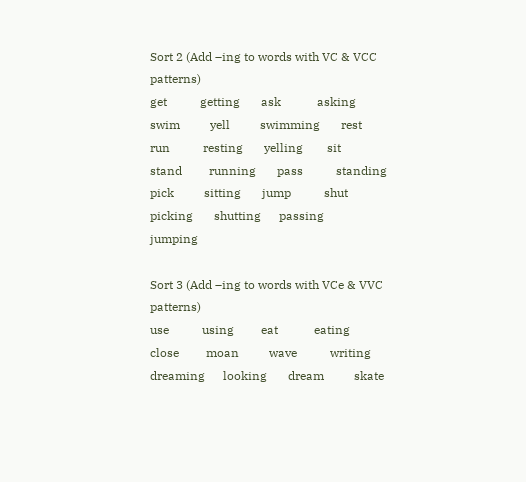Sort 2 (Add –ing to words with VC & VCC patterns)
get           getting       ask            asking
swim          yell          swimming       rest
run           resting       yelling        sit
stand         running       pass           standing
pick          sitting       jump           shut
picking       shutting      passing        jumping

Sort 3 (Add –ing to words with VCe & VVC patterns)
use           using         eat            eating
close         moan          wave           writing
dreaming      looking       dream          skate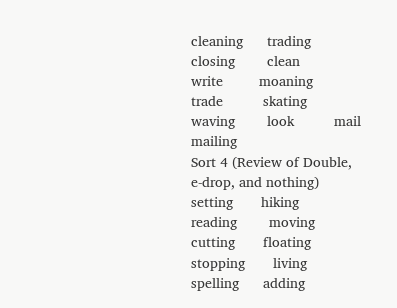cleaning      trading       closing        clean
write         moaning       trade          skating
waving        look          mail           mailing
Sort 4 (Review of Double, e-drop, and nothing)
setting       hiking        reading        moving
cutting       floating      stopping       living
spelling      adding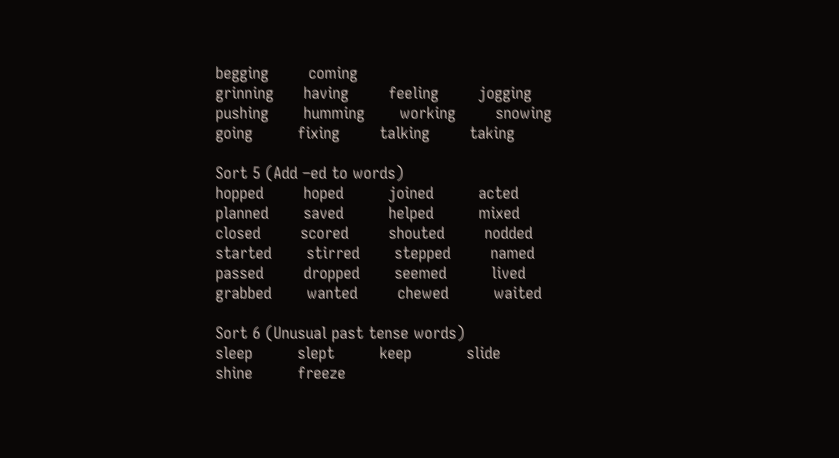begging        coming
grinning      having        feeling        jogging
pushing       humming       working        snowing
going         fixing        talking        taking

Sort 5 (Add –ed to words)
hopped        hoped         joined         acted
planned       saved         helped         mixed
closed        scored        shouted        nodded
started       stirred       stepped        named
passed        dropped       seemed         lived
grabbed       wanted        chewed         waited

Sort 6 (Unusual past tense words)
sleep         slept         keep           slide
shine         freeze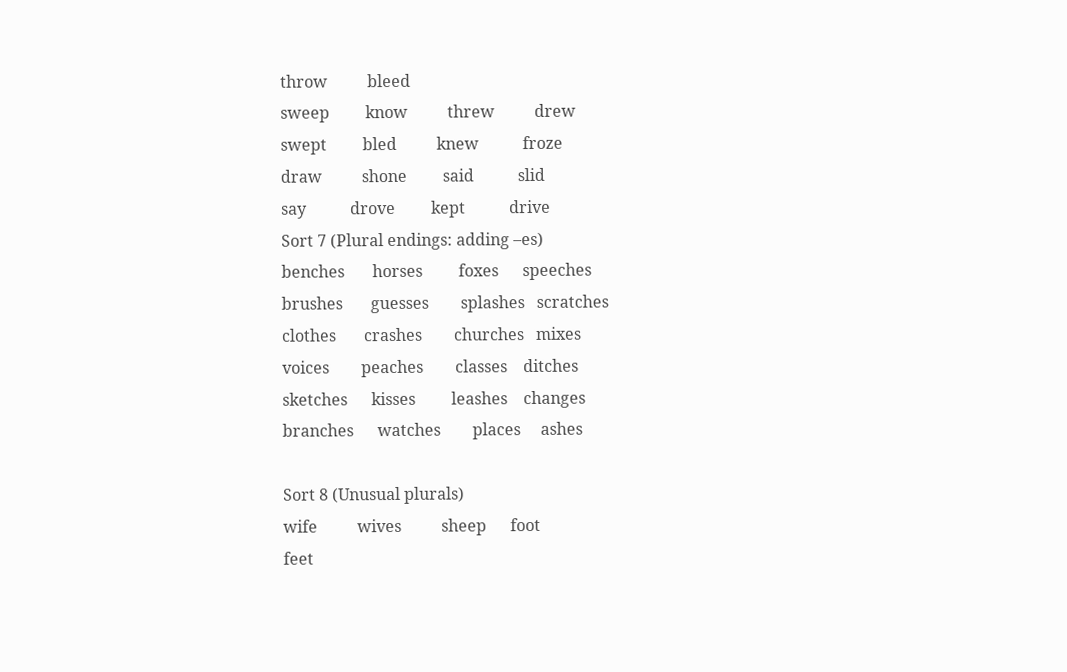throw          bleed
sweep         know          threw          drew
swept         bled          knew           froze
draw          shone         said           slid
say           drove         kept           drive
Sort 7 (Plural endings: adding –es)
benches       horses         foxes      speeches
brushes       guesses        splashes   scratches
clothes       crashes        churches   mixes
voices        peaches        classes    ditches
sketches      kisses         leashes    changes
branches      watches        places     ashes

Sort 8 (Unusual plurals)
wife          wives          sheep      foot
feet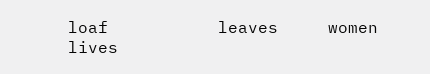loaf           leaves     women
lives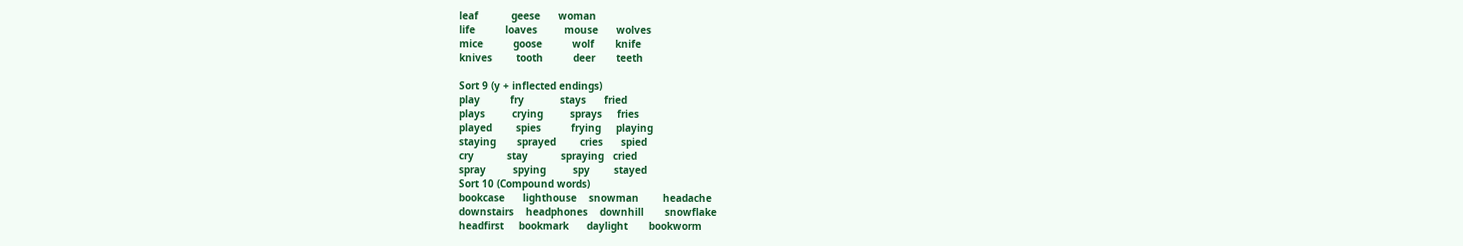leaf           geese      woman
life          loaves         mouse      wolves
mice          goose          wolf       knife
knives        tooth          deer       teeth

Sort 9 (y + inflected endings)
play          fry            stays      fried
plays         crying         sprays     fries
played        spies          frying     playing
staying       sprayed        cries      spied
cry           stay           spraying   cried
spray         spying         spy        stayed
Sort 10 (Compound words)
bookcase      lighthouse    snowman        headache
downstairs    headphones    downhill       snowflake
headfirst     bookmark      daylight       bookworm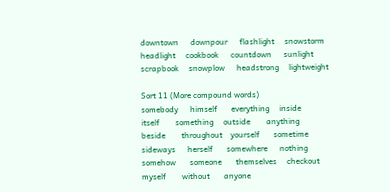downtown      downpour      flashlight     snowstorm
headlight     cookbook      countdown      sunlight
scrapbook     snowplow      headstrong     lightweight

Sort 11 (More compound words)
somebody      himself       everything     inside
itself        something     outside        anything
beside        throughout    yourself       sometime
sideways      herself       somewhere      nothing
somehow       someone       themselves     checkout
myself        without       anyone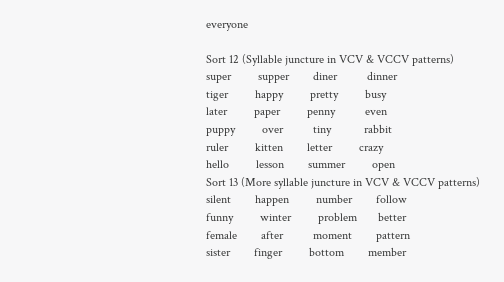everyone

Sort 12 (Syllable juncture in VCV & VCCV patterns)
super         supper        diner          dinner
tiger         happy         pretty         busy
later         paper         penny          even
puppy         over          tiny           rabbit
ruler         kitten        letter         crazy
hello         lesson        summer         open
Sort 13 (More syllable juncture in VCV & VCCV patterns)
silent        happen         number        follow
funny         winter         problem       better
female        after          moment        pattern
sister        finger         bottom        member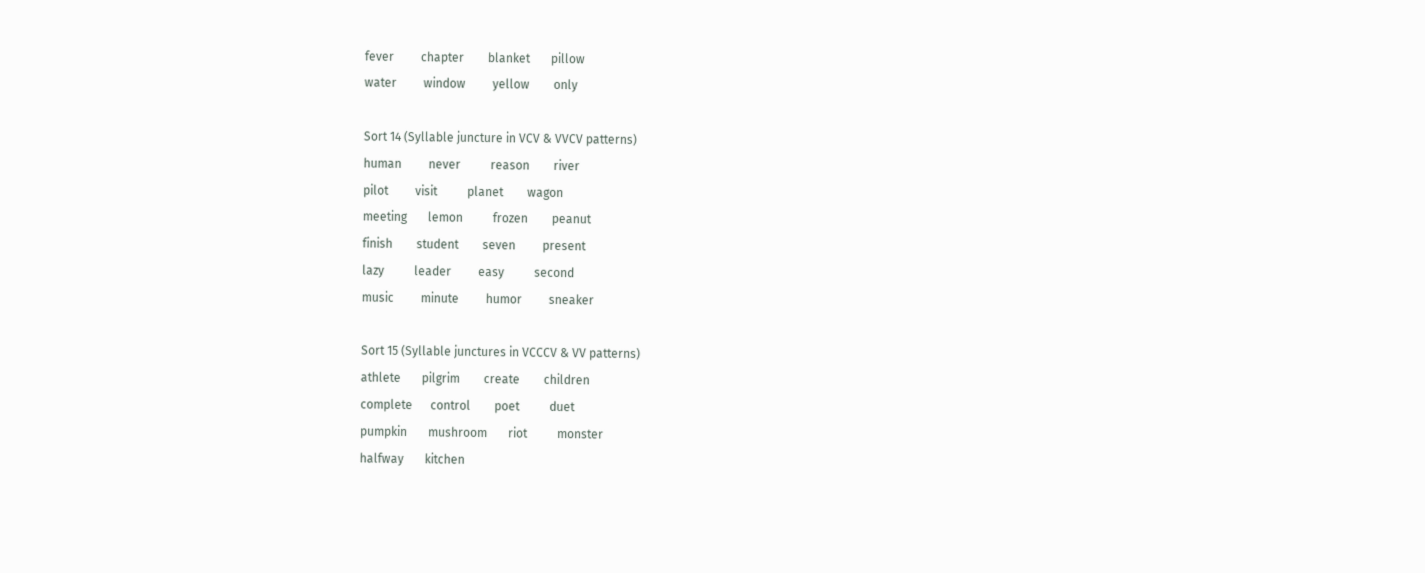fever         chapter        blanket       pillow
water         window         yellow        only

Sort 14 (Syllable juncture in VCV & VVCV patterns)
human         never          reason        river
pilot         visit          planet        wagon
meeting       lemon          frozen        peanut
finish        student        seven         present
lazy          leader         easy          second
music         minute         humor         sneaker

Sort 15 (Syllable junctures in VCCCV & VV patterns)
athlete       pilgrim        create        children
complete      control        poet          duet
pumpkin       mushroom       riot          monster
halfway       kitchen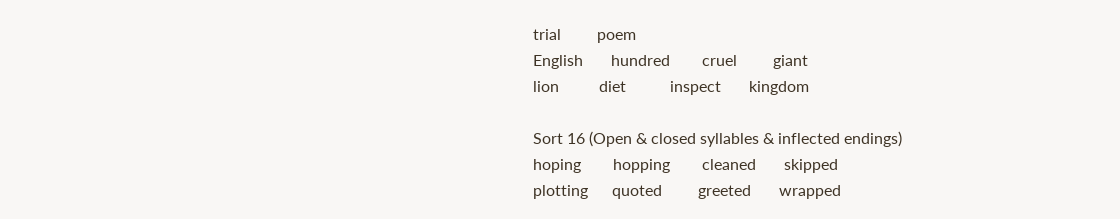trial         poem
English       hundred        cruel         giant
lion          diet           inspect       kingdom

Sort 16 (Open & closed syllables & inflected endings)
hoping        hopping        cleaned       skipped
plotting      quoted         greeted       wrapped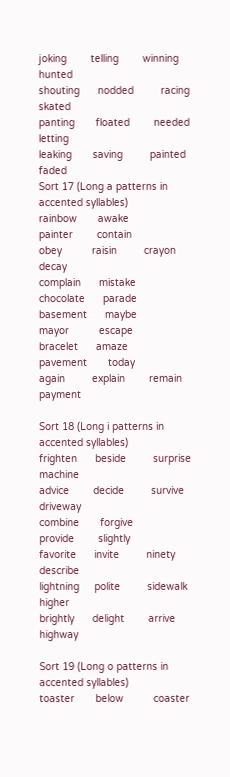joking        telling        winning       hunted
shouting      nodded         racing        skated
panting       floated        needed        letting
leaking       saving         painted       faded
Sort 17 (Long a patterns in accented syllables)
rainbow       awake          painter        contain
obey          raisin         crayon         decay
complain      mistake        chocolate      parade
basement      maybe          mayor          escape
bracelet      amaze          pavement       today
again         explain        remain         payment

Sort 18 (Long i patterns in accented syllables)
frighten      beside         surprise       machine
advice        decide         survive        driveway
combine       forgive        provide        slightly
favorite      invite         ninety         describe
lightning     polite         sidewalk       higher
brightly      delight        arrive         highway

Sort 19 (Long o patterns in accented syllables)
toaster       below          coaster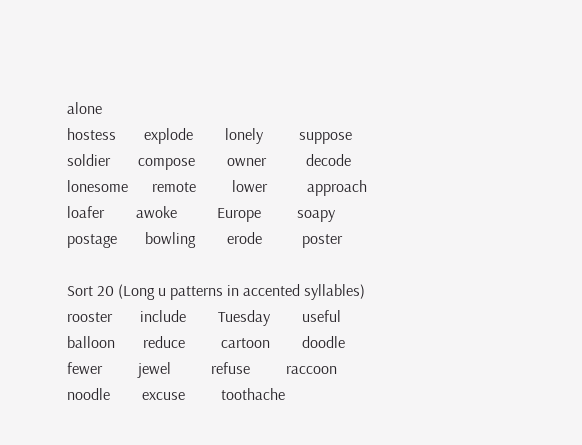alone
hostess       explode        lonely         suppose
soldier       compose        owner          decode
lonesome      remote         lower          approach
loafer        awoke          Europe         soapy
postage       bowling        erode          poster

Sort 20 (Long u patterns in accented syllables)
rooster       include        Tuesday        useful
balloon       reduce         cartoon        doodle
fewer         jewel          refuse         raccoon
noodle        excuse         toothache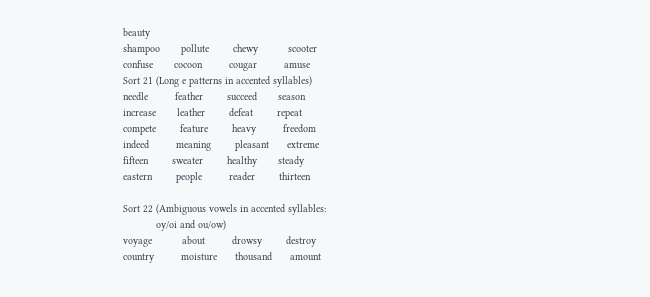beauty
shampoo       pollute        chewy          scooter
confuse       cocoon         cougar         amuse
Sort 21 (Long e patterns in accented syllables)
needle         feather        succeed       season
increase       leather        defeat        repeat
compete        feature        heavy         freedom
indeed         meaning        pleasant      extreme
fifteen        sweater        healthy       steady
eastern        people         reader        thirteen

Sort 22 (Ambiguous vowels in accented syllables:
           oy/oi and ou/ow)
voyage          about         drowsy        destroy
country         moisture      thousand      amount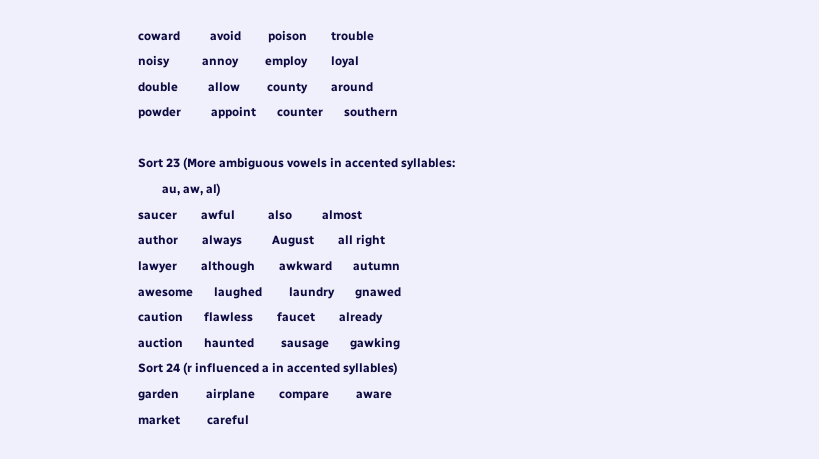coward          avoid         poison        trouble
noisy           annoy         employ        loyal
double          allow         county        around
powder          appoint       counter       southern

Sort 23 (More ambiguous vowels in accented syllables:
        au, aw, al)
saucer        awful           also          almost
author        always          August        all right
lawyer        although        awkward       autumn
awesome       laughed         laundry       gnawed
caution       flawless        faucet        already
auction       haunted         sausage       gawking
Sort 24 (r influenced a in accented syllables)
garden         airplane        compare         aware
market         careful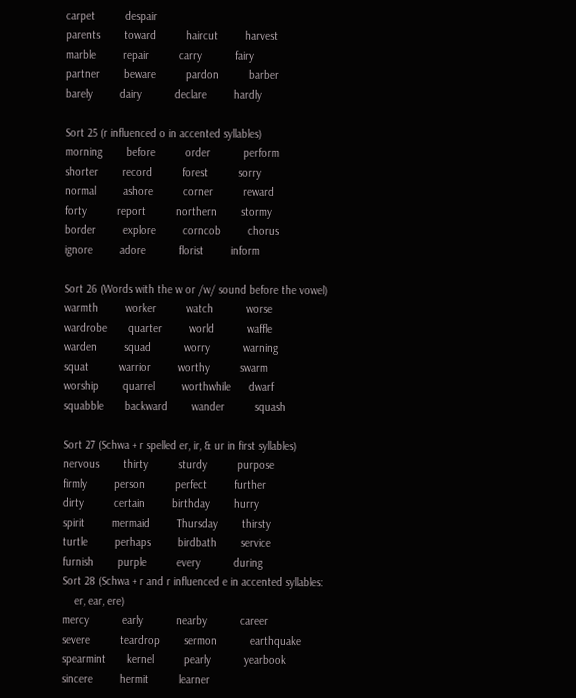carpet          despair
parents        toward          haircut         harvest
marble         repair          carry           fairy
partner        beware          pardon          barber
barely         dairy           declare         hardly

Sort 25 (r influenced o in accented syllables)
morning        before          order           perform
shorter        record          forest          sorry
normal         ashore          corner          reward
forty          report          northern        stormy
border         explore         corncob         chorus
ignore         adore           florist         inform

Sort 26 (Words with the w or /w/ sound before the vowel)
warmth         worker          watch           worse
wardrobe       quarter         world           waffle
warden         squad           worry           warning
squat          warrior         worthy          swarm
worship        quarrel         worthwhile      dwarf
squabble       backward        wander          squash

Sort 27 (Schwa + r spelled er, ir, & ur in first syllables)
nervous        thirty          sturdy          purpose
firmly         person          perfect         further
dirty          certain         birthday        hurry
spirit         mermaid         Thursday        thirsty
turtle         perhaps         birdbath        service
furnish        purple          every           during
Sort 28 (Schwa + r and r influenced e in accented syllables:
    er, ear, ere)
mercy           early           nearby           career
severe          teardrop        sermon           earthquake
spearmint       kernel          pearly           yearbook
sincere         hermit          learner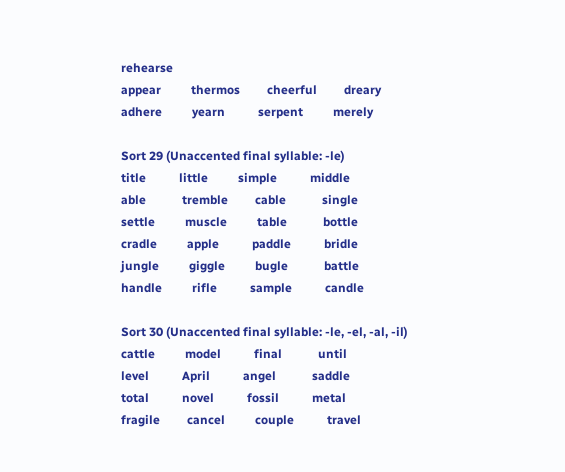rehearse
appear          thermos         cheerful         dreary
adhere          yearn           serpent          merely

Sort 29 (Unaccented final syllable: -le)
title           little          simple           middle
able            tremble         cable            single
settle          muscle          table            bottle
cradle          apple           paddle           bridle
jungle          giggle          bugle            battle
handle          rifle           sample           candle

Sort 30 (Unaccented final syllable: -le, -el, -al, -il)
cattle          model           final            until
level           April           angel            saddle
total           novel           fossil           metal
fragile         cancel          couple           travel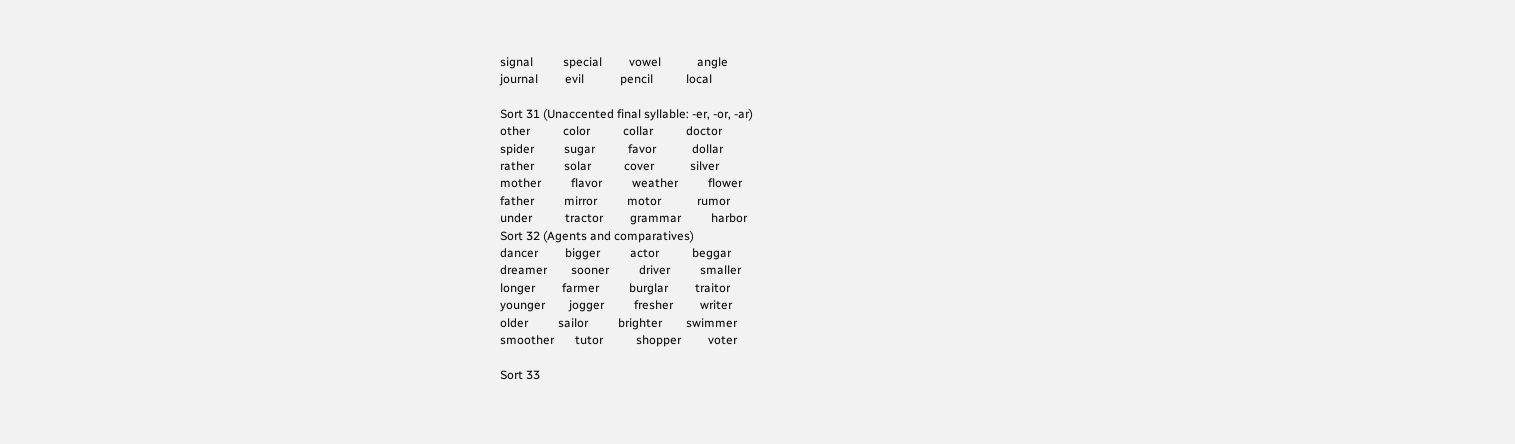signal          special         vowel            angle
journal         evil            pencil           local

Sort 31 (Unaccented final syllable: -er, -or, -ar)
other           color           collar           doctor
spider          sugar           favor            dollar
rather          solar           cover            silver
mother          flavor          weather          flower
father          mirror          motor            rumor
under           tractor         grammar          harbor
Sort 32 (Agents and comparatives)
dancer         bigger          actor           beggar
dreamer        sooner          driver          smaller
longer         farmer          burglar         traitor
younger        jogger          fresher         writer
older          sailor          brighter        swimmer
smoother       tutor           shopper         voter

Sort 33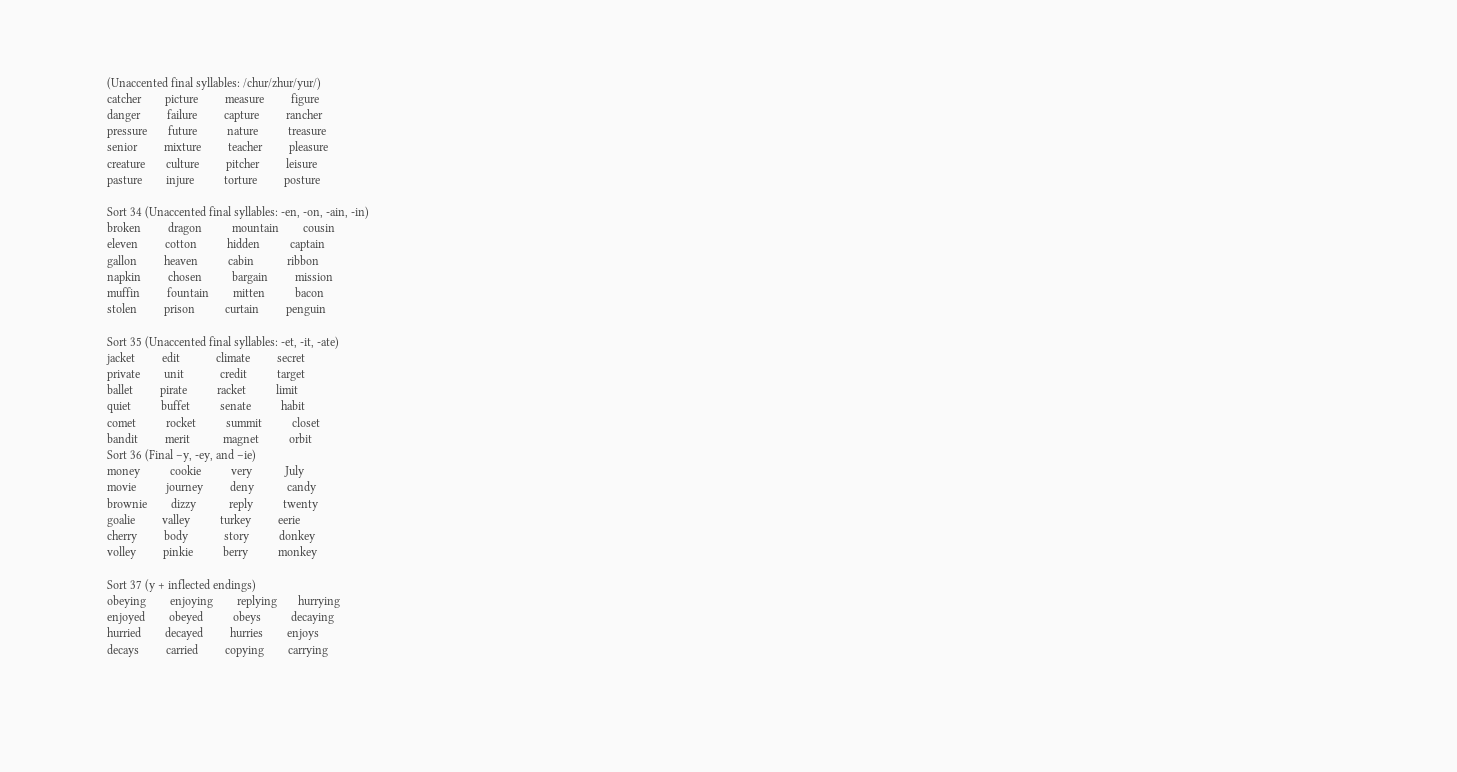(Unaccented final syllables: /chur/zhur/yur/)
catcher        picture         measure         figure
danger         failure         capture         rancher
pressure       future          nature          treasure
senior         mixture         teacher         pleasure
creature       culture         pitcher         leisure
pasture        injure          torture         posture

Sort 34 (Unaccented final syllables: -en, -on, -ain, -in)
broken         dragon          mountain        cousin
eleven         cotton          hidden          captain
gallon         heaven          cabin           ribbon
napkin         chosen          bargain         mission
muffin         fountain        mitten          bacon
stolen         prison          curtain         penguin

Sort 35 (Unaccented final syllables: -et, -it, -ate)
jacket         edit            climate         secret
private        unit            credit          target
ballet         pirate          racket          limit
quiet          buffet          senate          habit
comet          rocket          summit          closet
bandit         merit           magnet          orbit
Sort 36 (Final –y, -ey, and –ie)
money          cookie          very           July
movie          journey         deny           candy
brownie        dizzy           reply          twenty
goalie         valley          turkey         eerie
cherry         body            story          donkey
volley         pinkie          berry          monkey

Sort 37 (y + inflected endings)
obeying        enjoying        replying       hurrying
enjoyed        obeyed          obeys          decaying
hurried        decayed         hurries        enjoys
decays         carried         copying        carrying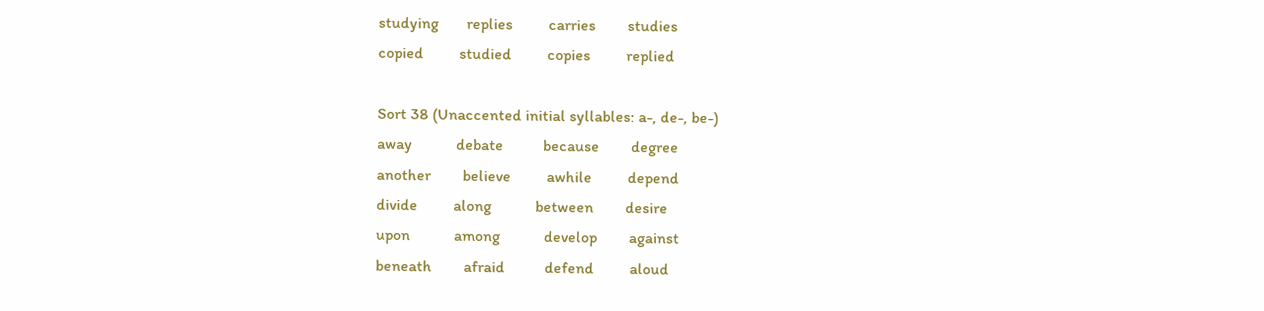studying       replies         carries        studies
copied         studied         copies         replied

Sort 38 (Unaccented initial syllables: a-, de-, be-)
away           debate          because        degree
another        believe         awhile         depend
divide         along           between        desire
upon           among           develop        against
beneath        afraid          defend         aloud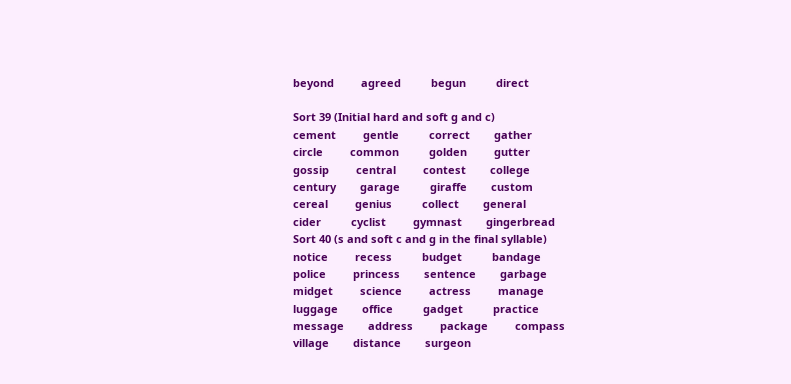beyond         agreed          begun          direct

Sort 39 (Initial hard and soft g and c)
cement         gentle          correct        gather
circle         common          golden         gutter
gossip         central         contest        college
century        garage          giraffe        custom
cereal         genius          collect        general
cider          cyclist         gymnast        gingerbread
Sort 40 (s and soft c and g in the final syllable)
notice         recess          budget          bandage
police         princess        sentence        garbage
midget         science         actress         manage
luggage        office          gadget          practice
message        address         package         compass
village        distance        surgeon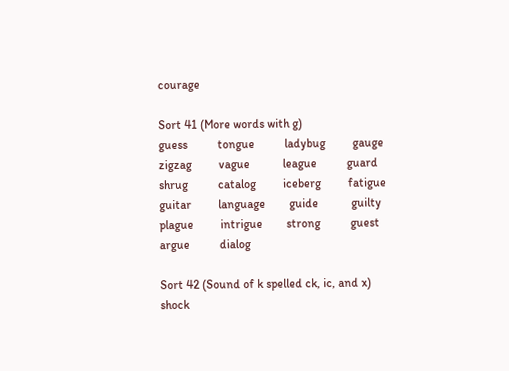courage

Sort 41 (More words with g)
guess          tongue          ladybug         gauge
zigzag         vague           league          guard
shrug          catalog         iceberg         fatigue
guitar         language        guide           guilty
plague         intrigue        strong          guest
argue          dialog

Sort 42 (Sound of k spelled ck, ic, and x)
shock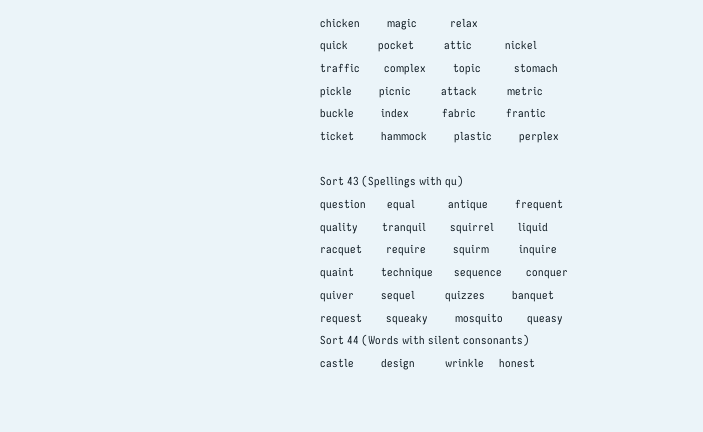chicken         magic           relax
quick          pocket          attic           nickel
traffic        complex         topic           stomach
pickle         picnic          attack          metric
buckle         index           fabric          frantic
ticket         hammock         plastic         perplex

Sort 43 (Spellings with qu)
question       equal           antique         frequent
quality        tranquil        squirrel        liquid
racquet        require         squirm          inquire
quaint         technique       sequence        conquer
quiver         sequel          quizzes         banquet
request        squeaky         mosquito        queasy
Sort 44 (Words with silent consonants)
castle         design          wrinkle     honest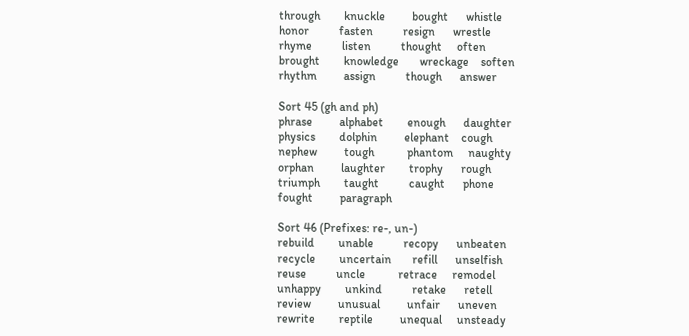through        knuckle         bought      whistle
honor          fasten          resign      wrestle
rhyme          listen          thought     often
brought        knowledge       wreckage    soften
rhythm         assign          though      answer

Sort 45 (gh and ph)
phrase         alphabet        enough      daughter
physics        dolphin         elephant    cough
nephew         tough           phantom     naughty
orphan         laughter        trophy      rough
triumph        taught          caught      phone
fought         paragraph

Sort 46 (Prefixes: re-, un-)
rebuild        unable          recopy      unbeaten
recycle        uncertain       refill      unselfish
reuse          uncle           retrace     remodel
unhappy        unkind          retake      retell
review         unusual         unfair      uneven
rewrite        reptile         unequal     unsteady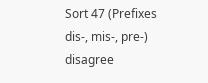Sort 47 (Prefixes dis-, mis-, pre-)
disagree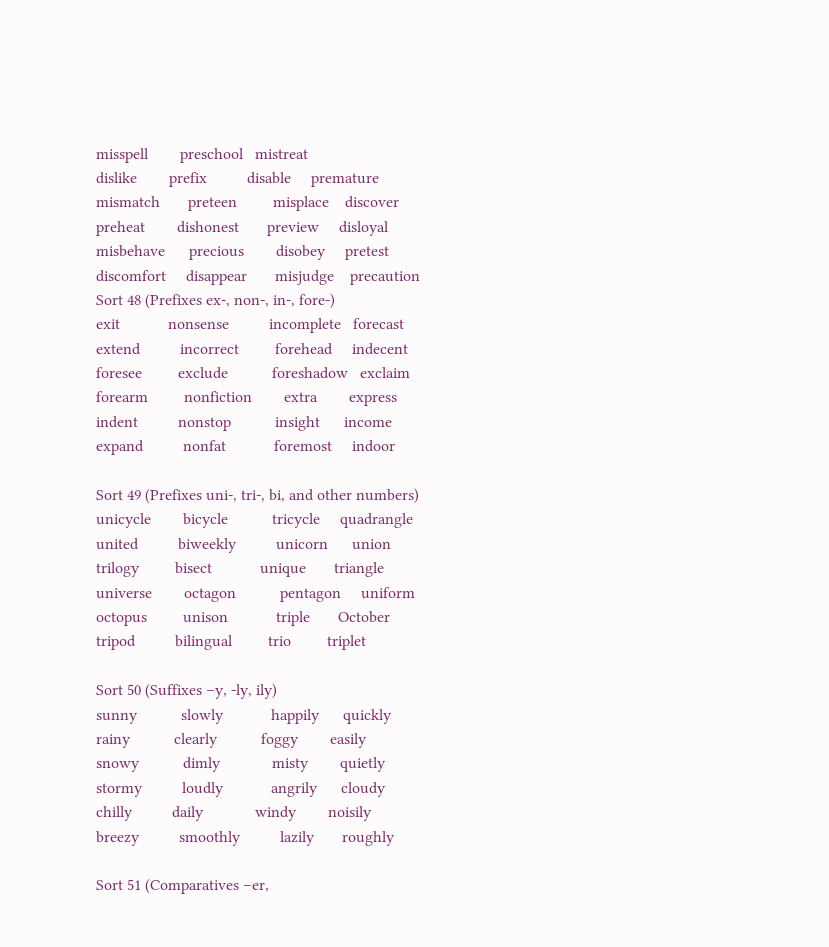misspell        preschool   mistreat
dislike        prefix          disable     premature
mismatch       preteen         misplace    discover
preheat        dishonest       preview     disloyal
misbehave      precious        disobey     pretest
discomfort     disappear       misjudge    precaution
Sort 48 (Prefixes ex-, non-, in-, fore-)
exit            nonsense          incomplete   forecast
extend          incorrect         forehead     indecent
foresee         exclude           foreshadow   exclaim
forearm         nonfiction        extra        express
indent          nonstop           insight      income
expand          nonfat            foremost     indoor

Sort 49 (Prefixes uni-, tri-, bi, and other numbers)
unicycle        bicycle           tricycle     quadrangle
united          biweekly          unicorn      union
trilogy         bisect            unique       triangle
universe        octagon           pentagon     uniform
octopus         unison            triple       October
tripod          bilingual         trio         triplet

Sort 50 (Suffixes –y, -ly, ily)
sunny           slowly            happily      quickly
rainy           clearly           foggy        easily
snowy           dimly             misty        quietly
stormy          loudly            angrily      cloudy
chilly          daily             windy        noisily
breezy          smoothly          lazily       roughly

Sort 51 (Comparatives –er,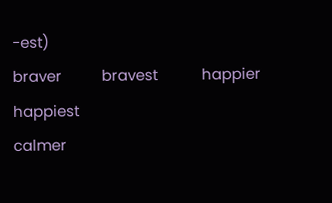-est)
braver          bravest           happier      happiest
calmer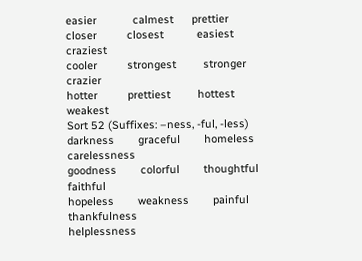easier            calmest      prettier
closer          closest           easiest      craziest
cooler          strongest         stronger     crazier
hotter          prettiest         hottest      weakest
Sort 52 (Suffixes: –ness, -ful, -less)
darkness        graceful        homeless     carelessness
goodness        colorful        thoughtful   faithful
hopeless        weakness        painful      thankfulness
helplessness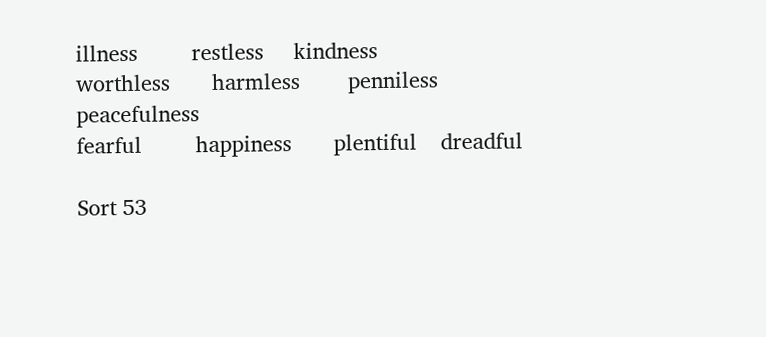illness         restless     kindness
worthless       harmless        penniless    peacefulness
fearful         happiness       plentiful    dreadful

Sort 53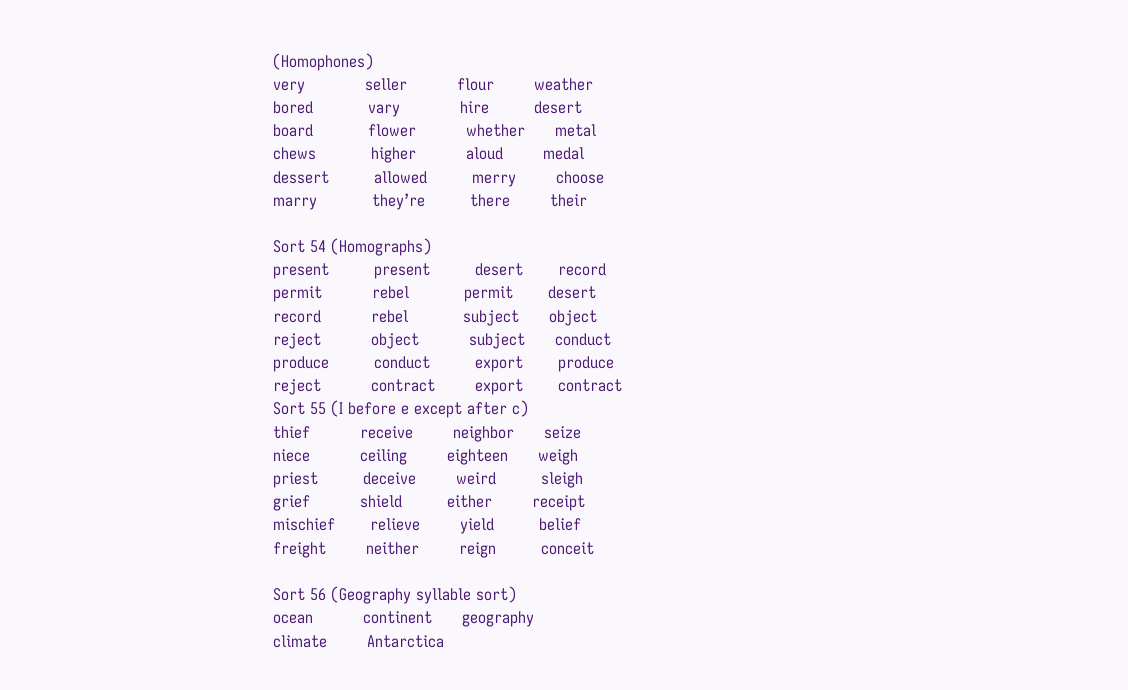(Homophones)
very            seller          flour        weather
bored           vary            hire         desert
board           flower          whether      metal
chews           higher          aloud        medal
dessert         allowed         merry        choose
marry           they’re         there        their

Sort 54 (Homographs)
present         present         desert       record
permit          rebel           permit       desert
record          rebel           subject      object
reject          object          subject      conduct
produce         conduct         export       produce
reject          contract        export       contract
Sort 55 (I before e except after c)
thief          receive        neighbor      seize
niece          ceiling        eighteen      weigh
priest         deceive        weird         sleigh
grief          shield         either        receipt
mischief       relieve        yield         belief
freight        neither        reign         conceit

Sort 56 (Geography syllable sort)
ocean          continent      geography
climate        Antarctica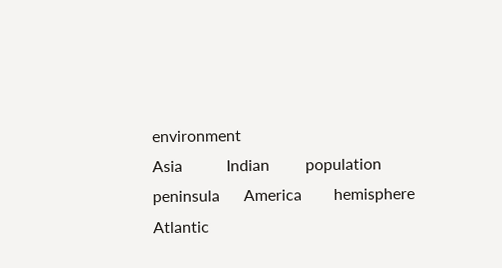environment
Asia           Indian         population
peninsula      America        hemisphere
Atlantic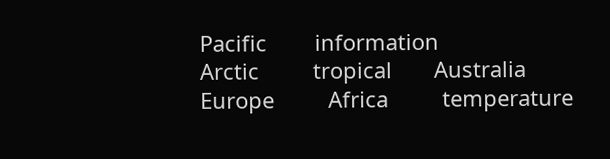Pacific        information
Arctic         tropical       Australia
Europe         Africa         temperature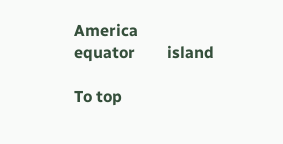America        equator        island

To top